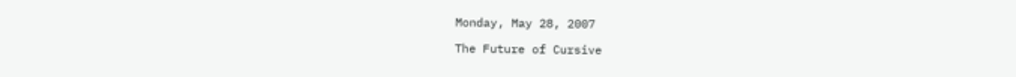Monday, May 28, 2007

The Future of Cursive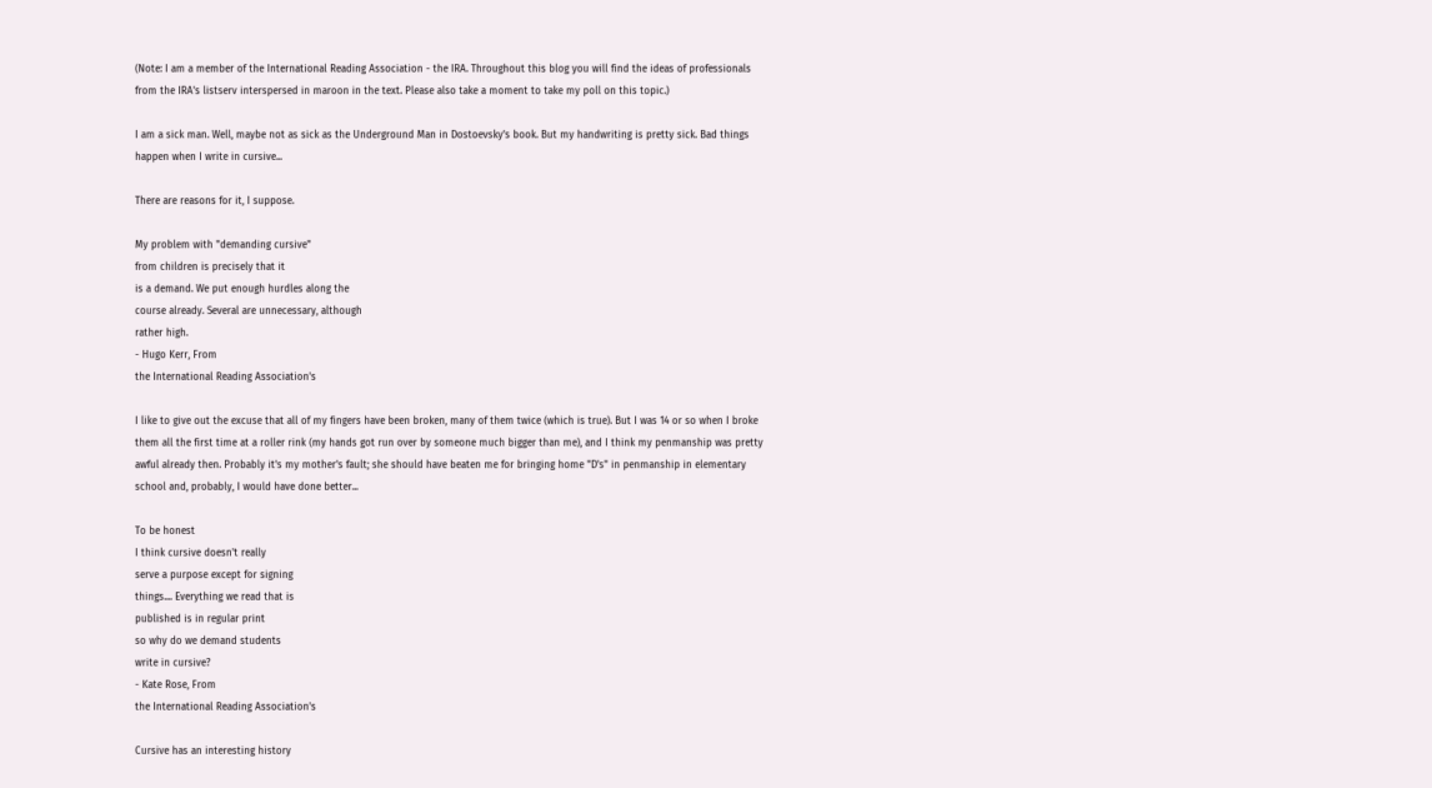(Note: I am a member of the International Reading Association - the IRA. Throughout this blog you will find the ideas of professionals from the IRA's listserv interspersed in maroon in the text. Please also take a moment to take my poll on this topic.)

I am a sick man. Well, maybe not as sick as the Underground Man in Dostoevsky's book. But my handwriting is pretty sick. Bad things happen when I write in cursive...

There are reasons for it, I suppose.

My problem with "demanding cursive"
from children is precisely that it
is a demand. We put enough hurdles along the
course already. Several are unnecessary, although
rather high.
- Hugo Kerr, From
the International Reading Association's

I like to give out the excuse that all of my fingers have been broken, many of them twice (which is true). But I was 14 or so when I broke them all the first time at a roller rink (my hands got run over by someone much bigger than me), and I think my penmanship was pretty awful already then. Probably it's my mother's fault; she should have beaten me for bringing home "D's" in penmanship in elementary school and, probably, I would have done better...

To be honest
I think cursive doesn't really
serve a purpose except for signing
things.... Everything we read that is
published is in regular print
so why do we demand students
write in cursive?
- Kate Rose, From
the International Reading Association's

Cursive has an interesting history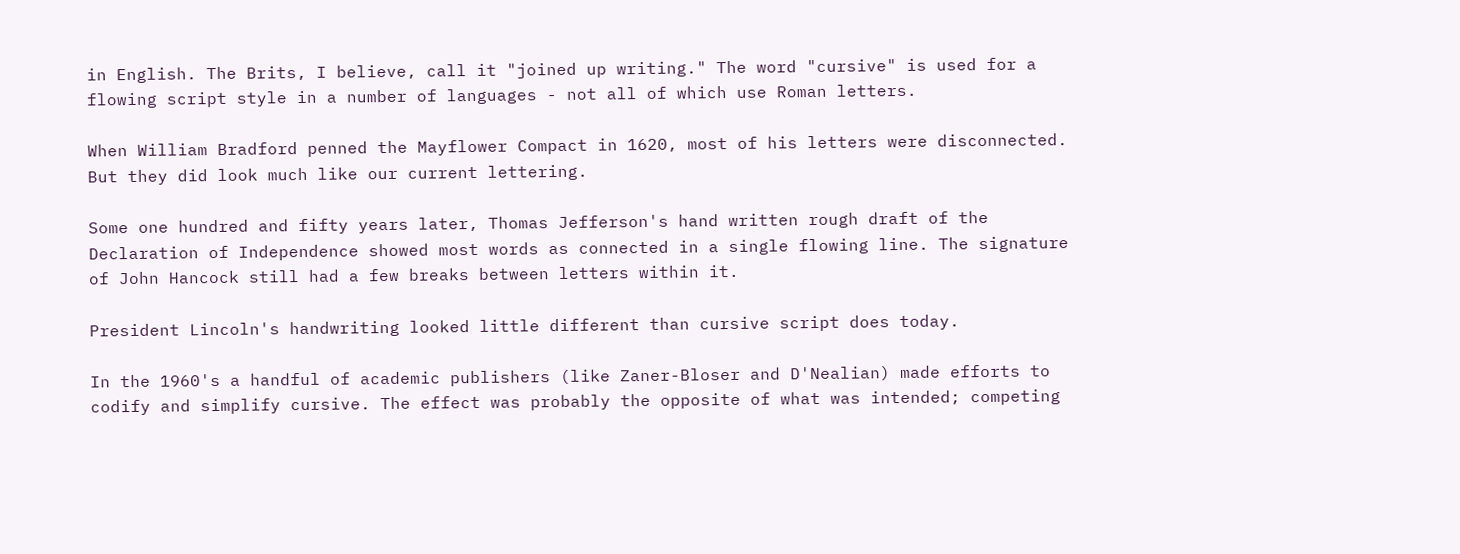in English. The Brits, I believe, call it "joined up writing." The word "cursive" is used for a flowing script style in a number of languages - not all of which use Roman letters.

When William Bradford penned the Mayflower Compact in 1620, most of his letters were disconnected. But they did look much like our current lettering.

Some one hundred and fifty years later, Thomas Jefferson's hand written rough draft of the Declaration of Independence showed most words as connected in a single flowing line. The signature of John Hancock still had a few breaks between letters within it.

President Lincoln's handwriting looked little different than cursive script does today.

In the 1960's a handful of academic publishers (like Zaner-Bloser and D'Nealian) made efforts to codify and simplify cursive. The effect was probably the opposite of what was intended; competing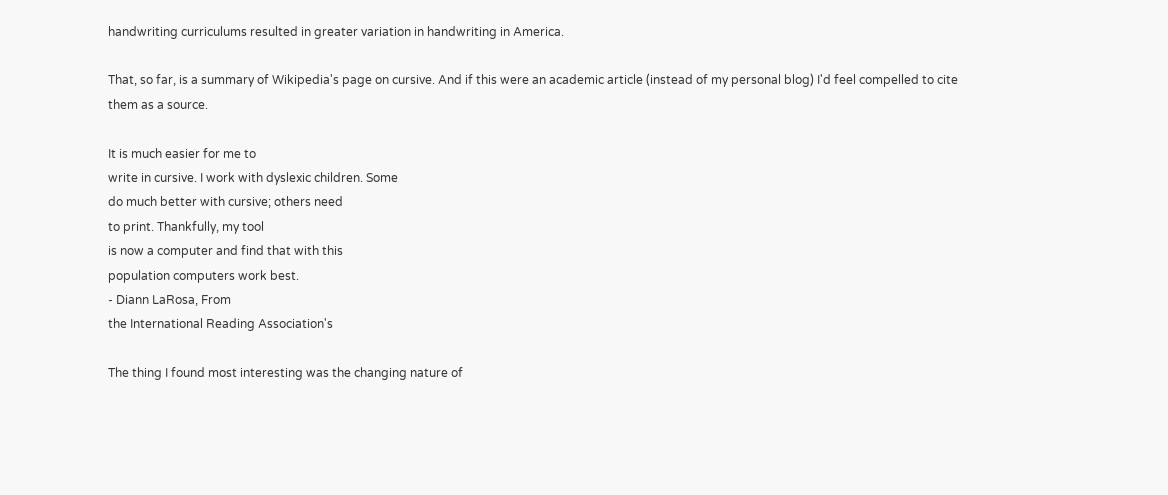handwriting curriculums resulted in greater variation in handwriting in America.

That, so far, is a summary of Wikipedia's page on cursive. And if this were an academic article (instead of my personal blog) I'd feel compelled to cite them as a source.

It is much easier for me to
write in cursive. I work with dyslexic children. Some
do much better with cursive; others need
to print. Thankfully, my tool
is now a computer and find that with this
population computers work best.
- Diann LaRosa, From
the International Reading Association's

The thing I found most interesting was the changing nature of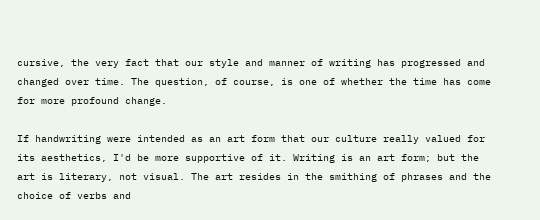cursive, the very fact that our style and manner of writing has progressed and changed over time. The question, of course, is one of whether the time has come for more profound change.

If handwriting were intended as an art form that our culture really valued for its aesthetics, I'd be more supportive of it. Writing is an art form; but the art is literary, not visual. The art resides in the smithing of phrases and the choice of verbs and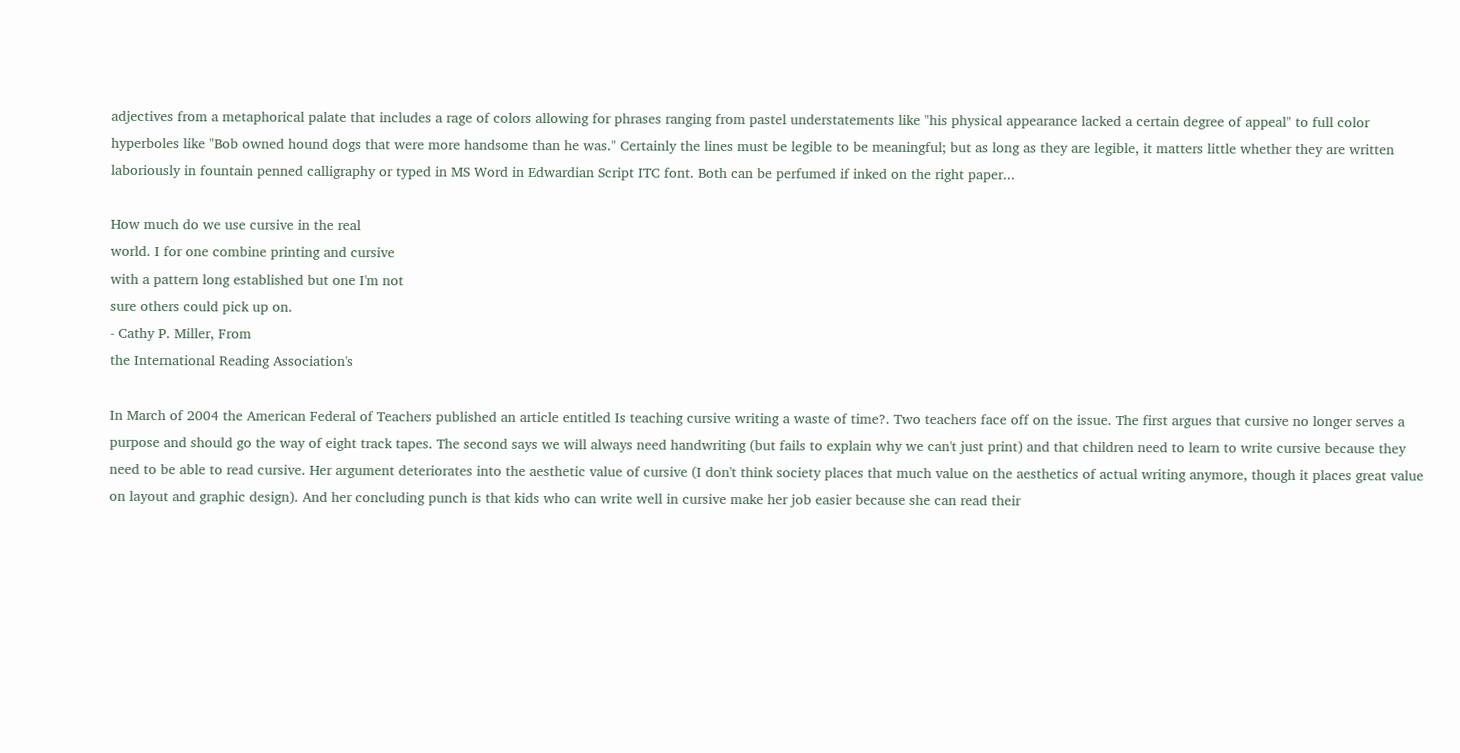adjectives from a metaphorical palate that includes a rage of colors allowing for phrases ranging from pastel understatements like "his physical appearance lacked a certain degree of appeal" to full color hyperboles like "Bob owned hound dogs that were more handsome than he was." Certainly the lines must be legible to be meaningful; but as long as they are legible, it matters little whether they are written laboriously in fountain penned calligraphy or typed in MS Word in Edwardian Script ITC font. Both can be perfumed if inked on the right paper...

How much do we use cursive in the real
world. I for one combine printing and cursive
with a pattern long established but one I'm not
sure others could pick up on.
- Cathy P. Miller, From
the International Reading Association's

In March of 2004 the American Federal of Teachers published an article entitled Is teaching cursive writing a waste of time?. Two teachers face off on the issue. The first argues that cursive no longer serves a purpose and should go the way of eight track tapes. The second says we will always need handwriting (but fails to explain why we can't just print) and that children need to learn to write cursive because they need to be able to read cursive. Her argument deteriorates into the aesthetic value of cursive (I don't think society places that much value on the aesthetics of actual writing anymore, though it places great value on layout and graphic design). And her concluding punch is that kids who can write well in cursive make her job easier because she can read their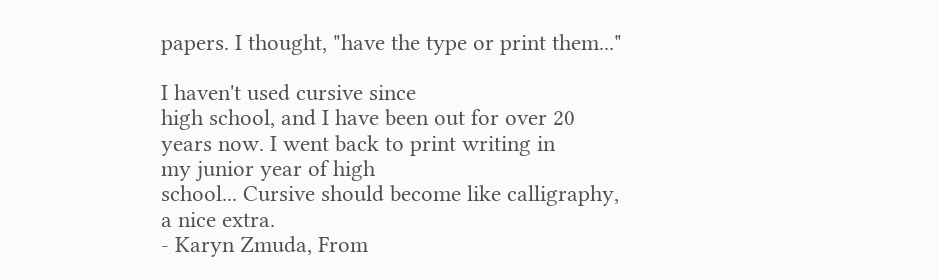papers. I thought, "have the type or print them..."

I haven't used cursive since
high school, and I have been out for over 20
years now. I went back to print writing in
my junior year of high
school... Cursive should become like calligraphy,
a nice extra.
- Karyn Zmuda, From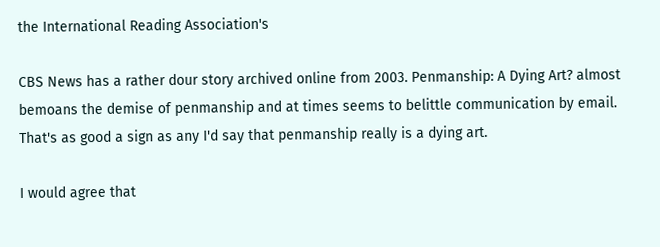the International Reading Association's

CBS News has a rather dour story archived online from 2003. Penmanship: A Dying Art? almost bemoans the demise of penmanship and at times seems to belittle communication by email. That's as good a sign as any I'd say that penmanship really is a dying art.

I would agree that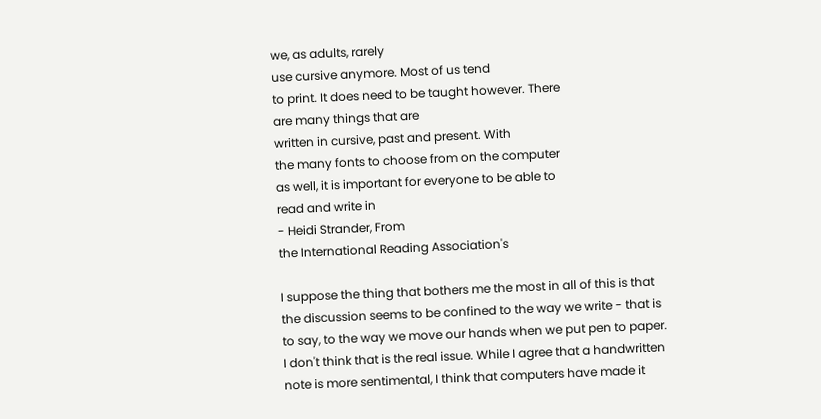we, as adults, rarely
use cursive anymore. Most of us tend
to print. It does need to be taught however. There
are many things that are
written in cursive, past and present. With
the many fonts to choose from on the computer
as well, it is important for everyone to be able to
read and write in
- Heidi Strander, From
the International Reading Association's

I suppose the thing that bothers me the most in all of this is that the discussion seems to be confined to the way we write - that is to say, to the way we move our hands when we put pen to paper. I don't think that is the real issue. While I agree that a handwritten note is more sentimental, I think that computers have made it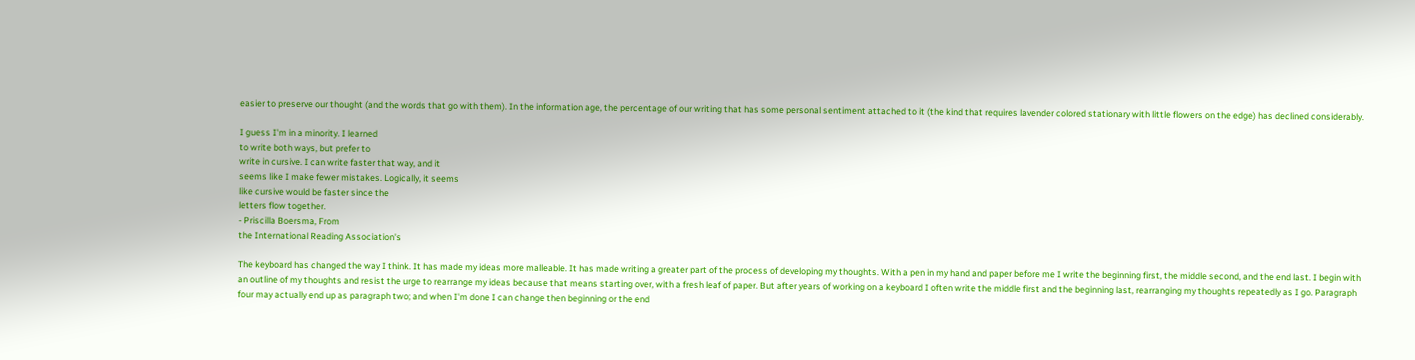easier to preserve our thought (and the words that go with them). In the information age, the percentage of our writing that has some personal sentiment attached to it (the kind that requires lavender colored stationary with little flowers on the edge) has declined considerably.

I guess I'm in a minority. I learned
to write both ways, but prefer to
write in cursive. I can write faster that way, and it
seems like I make fewer mistakes. Logically, it seems
like cursive would be faster since the
letters flow together.
- Priscilla Boersma, From
the International Reading Association's

The keyboard has changed the way I think. It has made my ideas more malleable. It has made writing a greater part of the process of developing my thoughts. With a pen in my hand and paper before me I write the beginning first, the middle second, and the end last. I begin with an outline of my thoughts and resist the urge to rearrange my ideas because that means starting over, with a fresh leaf of paper. But after years of working on a keyboard I often write the middle first and the beginning last, rearranging my thoughts repeatedly as I go. Paragraph four may actually end up as paragraph two; and when I'm done I can change then beginning or the end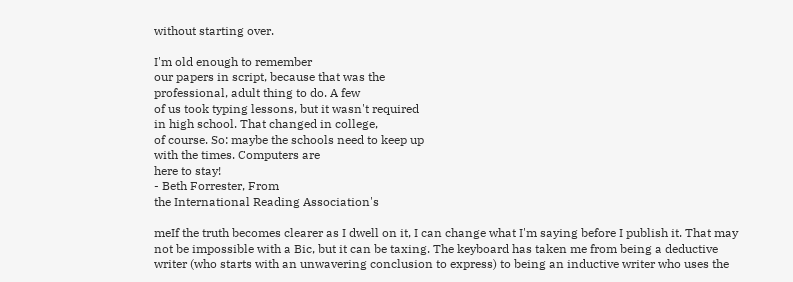without starting over.

I'm old enough to remember
our papers in script, because that was the
professional, adult thing to do. A few
of us took typing lessons, but it wasn't required
in high school. That changed in college,
of course. So: maybe the schools need to keep up
with the times. Computers are
here to stay!
- Beth Forrester, From
the International Reading Association's

meIf the truth becomes clearer as I dwell on it, I can change what I'm saying before I publish it. That may not be impossible with a Bic, but it can be taxing. The keyboard has taken me from being a deductive writer (who starts with an unwavering conclusion to express) to being an inductive writer who uses the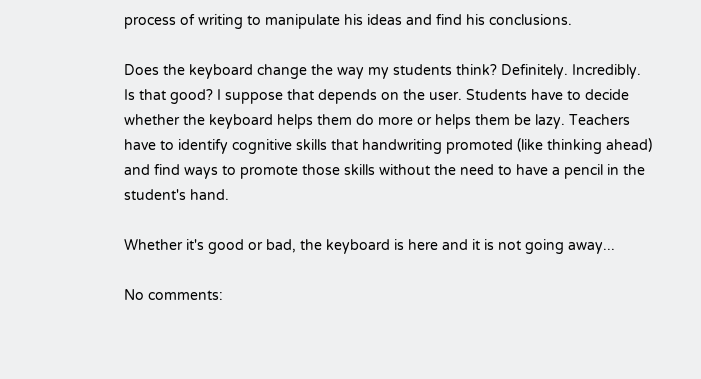process of writing to manipulate his ideas and find his conclusions.

Does the keyboard change the way my students think? Definitely. Incredibly. Is that good? I suppose that depends on the user. Students have to decide whether the keyboard helps them do more or helps them be lazy. Teachers have to identify cognitive skills that handwriting promoted (like thinking ahead) and find ways to promote those skills without the need to have a pencil in the student's hand.

Whether it's good or bad, the keyboard is here and it is not going away...

No comments: